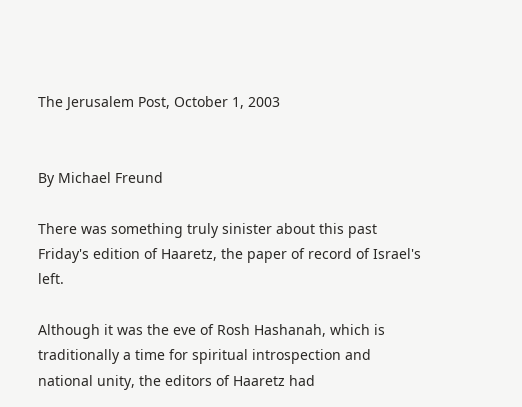The Jerusalem Post, October 1, 2003


By Michael Freund

There was something truly sinister about this past Friday's edition of Haaretz, the paper of record of Israel's left.

Although it was the eve of Rosh Hashanah, which is traditionally a time for spiritual introspection and national unity, the editors of Haaretz had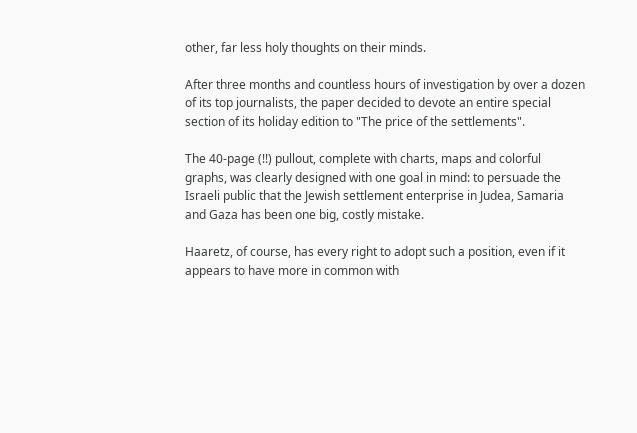other, far less holy thoughts on their minds.

After three months and countless hours of investigation by over a dozen of its top journalists, the paper decided to devote an entire special section of its holiday edition to "The price of the settlements".

The 40-page (!!) pullout, complete with charts, maps and colorful graphs, was clearly designed with one goal in mind: to persuade the Israeli public that the Jewish settlement enterprise in Judea, Samaria and Gaza has been one big, costly mistake.

Haaretz, of course, has every right to adopt such a position, even if it appears to have more in common with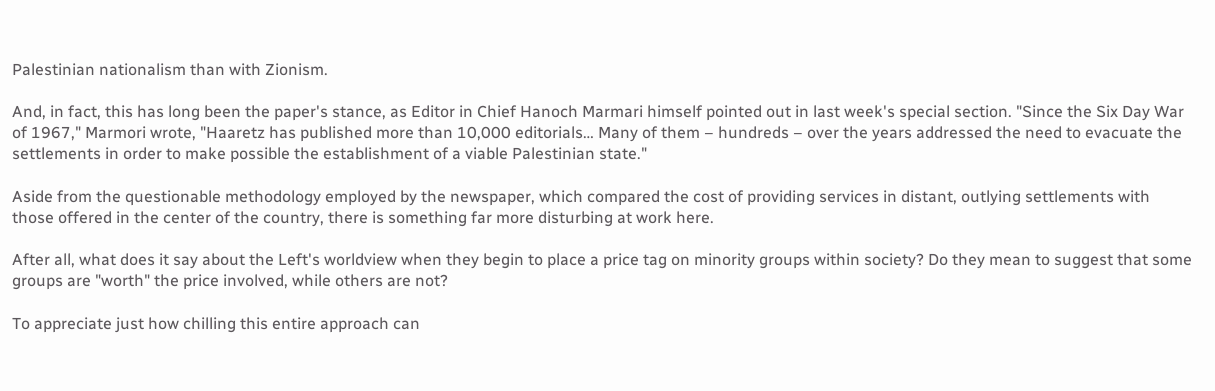Palestinian nationalism than with Zionism.

And, in fact, this has long been the paper's stance, as Editor in Chief Hanoch Marmari himself pointed out in last week's special section. "Since the Six Day War of 1967," Marmori wrote, "Haaretz has published more than 10,000 editorials… Many of them – hundreds – over the years addressed the need to evacuate the settlements in order to make possible the establishment of a viable Palestinian state."

Aside from the questionable methodology employed by the newspaper, which compared the cost of providing services in distant, outlying settlements with those offered in the center of the country, there is something far more disturbing at work here.

After all, what does it say about the Left's worldview when they begin to place a price tag on minority groups within society? Do they mean to suggest that some groups are "worth" the price involved, while others are not?

To appreciate just how chilling this entire approach can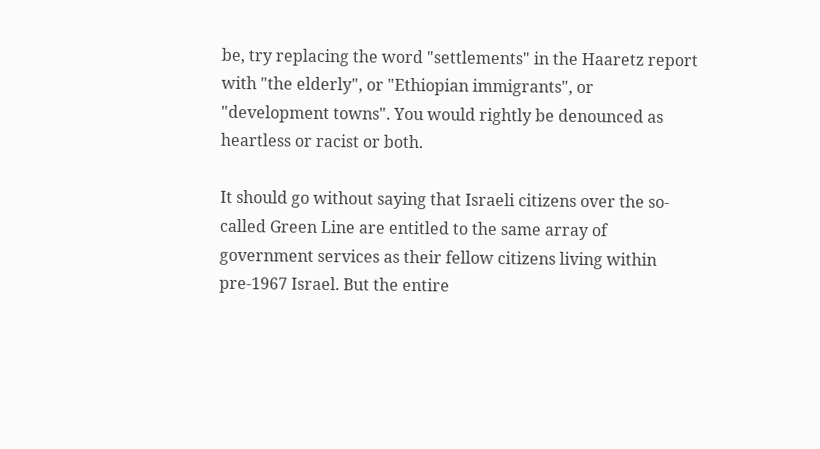be, try replacing the word "settlements" in the Haaretz report with "the elderly", or "Ethiopian immigrants", or "development towns". You would rightly be denounced as heartless or racist or both.

It should go without saying that Israeli citizens over the so-called Green Line are entitled to the same array of government services as their fellow citizens living within pre-1967 Israel. But the entire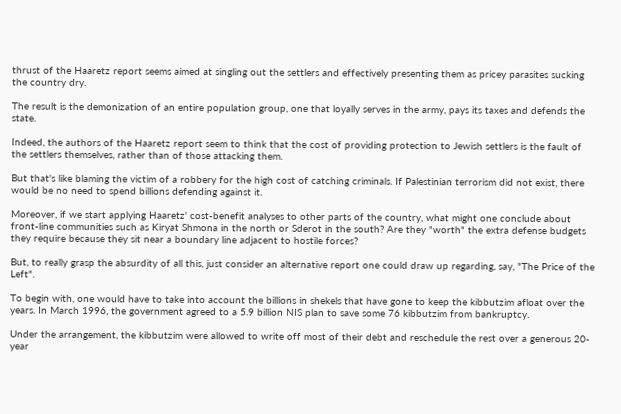thrust of the Haaretz report seems aimed at singling out the settlers and effectively presenting them as pricey parasites sucking the country dry.

The result is the demonization of an entire population group, one that loyally serves in the army, pays its taxes and defends the state.

Indeed, the authors of the Haaretz report seem to think that the cost of providing protection to Jewish settlers is the fault of the settlers themselves, rather than of those attacking them.

But that's like blaming the victim of a robbery for the high cost of catching criminals. If Palestinian terrorism did not exist, there would be no need to spend billions defending against it.

Moreover, if we start applying Haaretz' cost-benefit analyses to other parts of the country, what might one conclude about front-line communities such as Kiryat Shmona in the north or Sderot in the south? Are they "worth" the extra defense budgets they require because they sit near a boundary line adjacent to hostile forces?

But, to really grasp the absurdity of all this, just consider an alternative report one could draw up regarding, say, "The Price of the Left".

To begin with, one would have to take into account the billions in shekels that have gone to keep the kibbutzim afloat over the years. In March 1996, the government agreed to a 5.9 billion NIS plan to save some 76 kibbutzim from bankruptcy.

Under the arrangement, the kibbutzim were allowed to write off most of their debt and reschedule the rest over a generous 20-year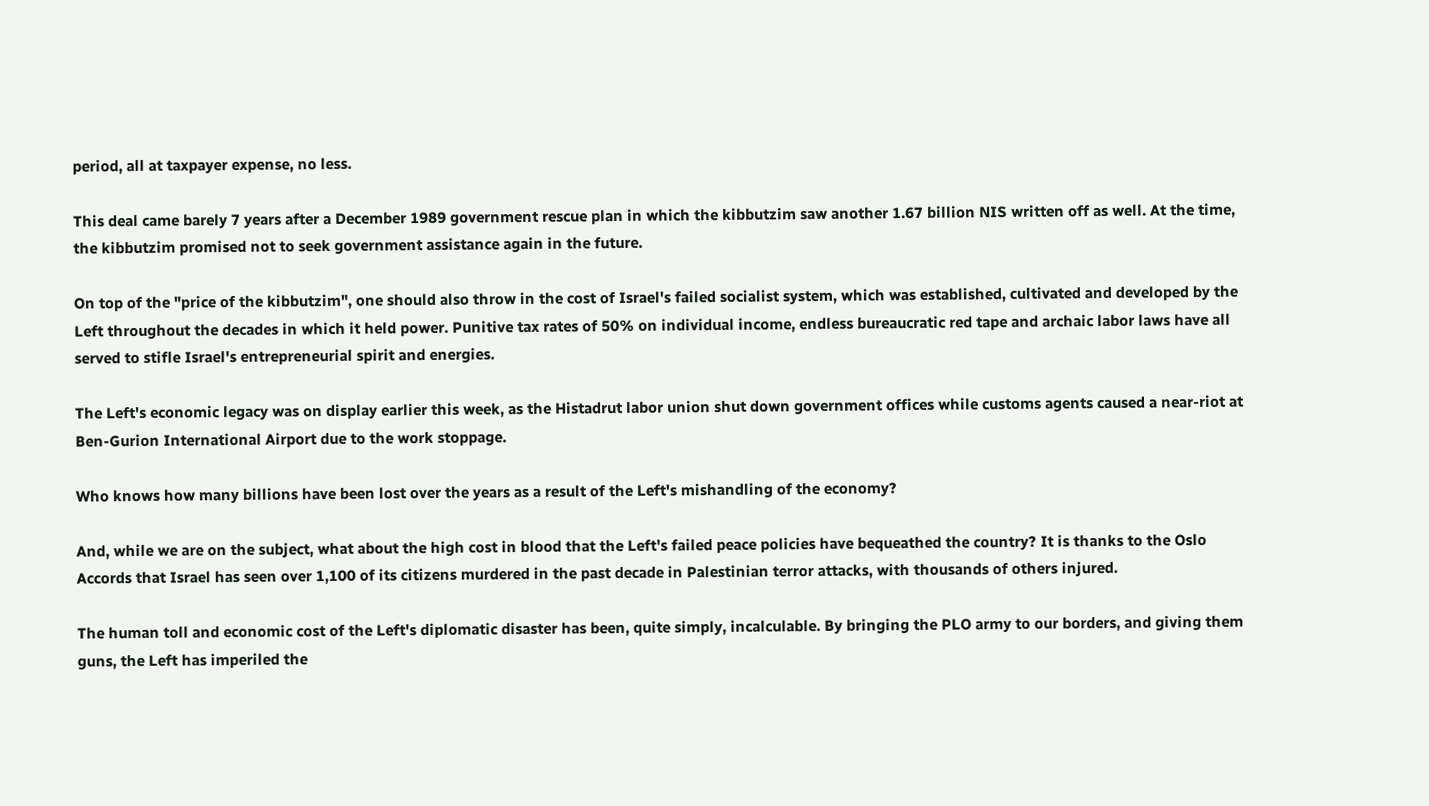period, all at taxpayer expense, no less.

This deal came barely 7 years after a December 1989 government rescue plan in which the kibbutzim saw another 1.67 billion NIS written off as well. At the time, the kibbutzim promised not to seek government assistance again in the future.

On top of the "price of the kibbutzim", one should also throw in the cost of Israel's failed socialist system, which was established, cultivated and developed by the Left throughout the decades in which it held power. Punitive tax rates of 50% on individual income, endless bureaucratic red tape and archaic labor laws have all served to stifle Israel's entrepreneurial spirit and energies.

The Left's economic legacy was on display earlier this week, as the Histadrut labor union shut down government offices while customs agents caused a near-riot at Ben-Gurion International Airport due to the work stoppage.

Who knows how many billions have been lost over the years as a result of the Left's mishandling of the economy?

And, while we are on the subject, what about the high cost in blood that the Left's failed peace policies have bequeathed the country? It is thanks to the Oslo Accords that Israel has seen over 1,100 of its citizens murdered in the past decade in Palestinian terror attacks, with thousands of others injured.

The human toll and economic cost of the Left's diplomatic disaster has been, quite simply, incalculable. By bringing the PLO army to our borders, and giving them guns, the Left has imperiled the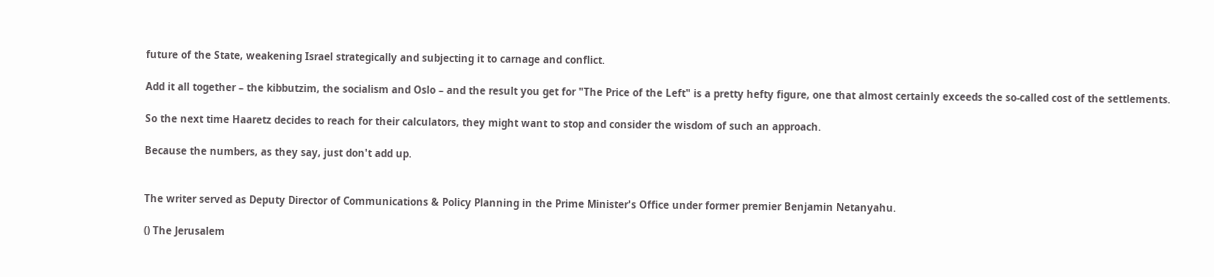future of the State, weakening Israel strategically and subjecting it to carnage and conflict.

Add it all together – the kibbutzim, the socialism and Oslo – and the result you get for "The Price of the Left" is a pretty hefty figure, one that almost certainly exceeds the so-called cost of the settlements.

So the next time Haaretz decides to reach for their calculators, they might want to stop and consider the wisdom of such an approach.

Because the numbers, as they say, just don't add up.


The writer served as Deputy Director of Communications & Policy Planning in the Prime Minister's Office under former premier Benjamin Netanyahu.

() The Jerusalem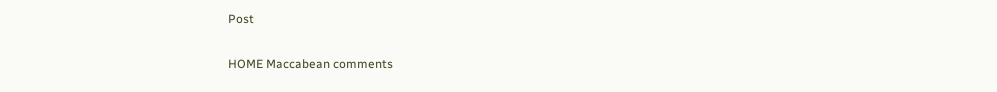Post

HOME Maccabean comments